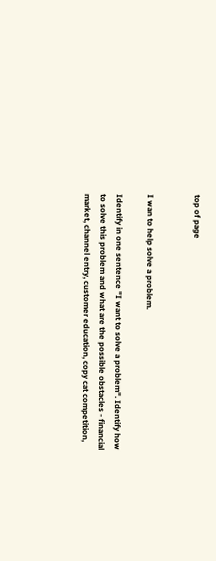top of page


I wan to help solve a problem.

Identify in one sentence "I want to solve a problem". Identify how to solve this problem and what are the possible obstacles - financial market, channel entry, customer education, copy cat competition,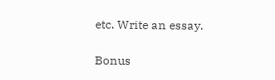etc. Write an essay.

Bonus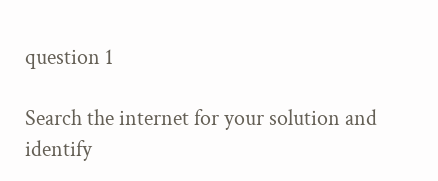question 1

Search the internet for your solution and identify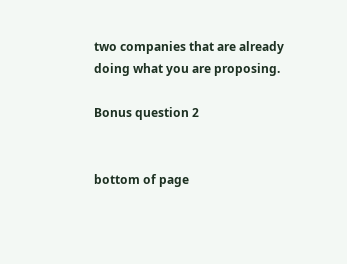two companies that are already doing what you are proposing.

Bonus question 2


bottom of page